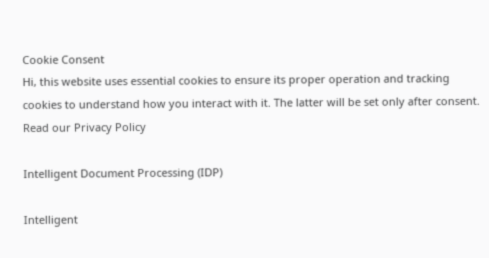Cookie Consent
Hi, this website uses essential cookies to ensure its proper operation and tracking cookies to understand how you interact with it. The latter will be set only after consent.
Read our Privacy Policy

Intelligent Document Processing (IDP)

Intelligent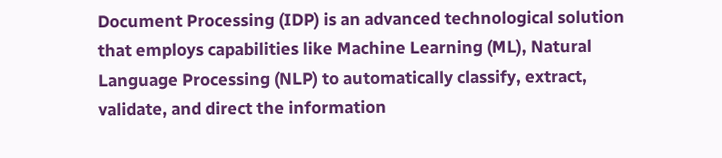Document Processing (IDP) is an advanced technological solution that employs capabilities like Machine Learning (ML), Natural Language Processing (NLP) to automatically classify, extract, validate, and direct the information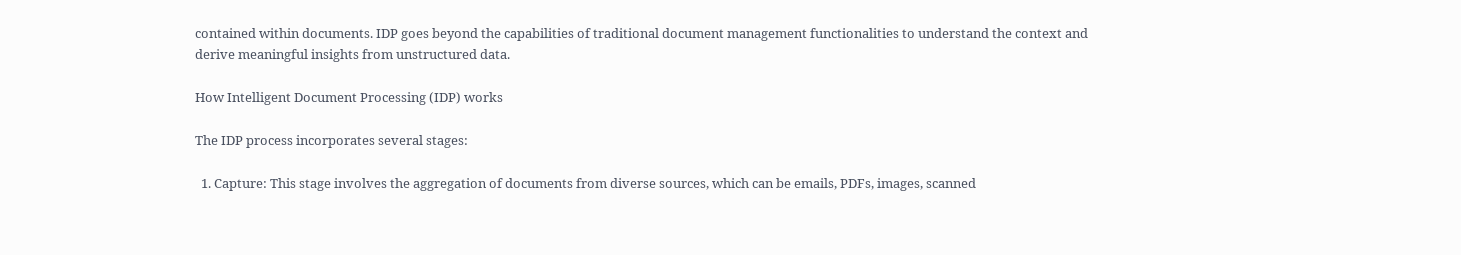contained within documents. IDP goes beyond the capabilities of traditional document management functionalities to understand the context and derive meaningful insights from unstructured data.

How Intelligent Document Processing (IDP) works

The IDP process incorporates several stages:

  1. Capture: This stage involves the aggregation of documents from diverse sources, which can be emails, PDFs, images, scanned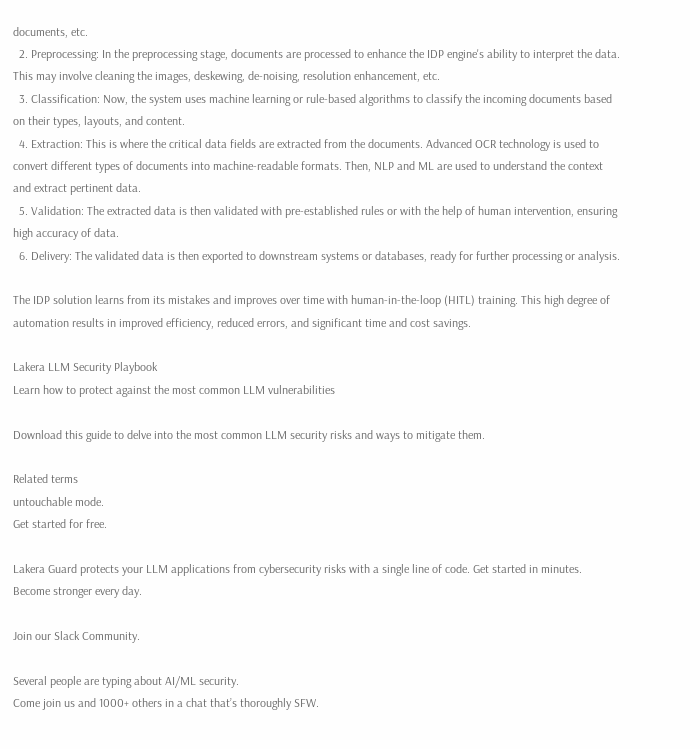documents, etc.
  2. Preprocessing: In the preprocessing stage, documents are processed to enhance the IDP engine's ability to interpret the data. This may involve cleaning the images, deskewing, de-noising, resolution enhancement, etc.
  3. Classification: Now, the system uses machine learning or rule-based algorithms to classify the incoming documents based on their types, layouts, and content.
  4. Extraction: This is where the critical data fields are extracted from the documents. Advanced OCR technology is used to convert different types of documents into machine-readable formats. Then, NLP and ML are used to understand the context and extract pertinent data.
  5. Validation: The extracted data is then validated with pre-established rules or with the help of human intervention, ensuring high accuracy of data.
  6. Delivery: The validated data is then exported to downstream systems or databases, ready for further processing or analysis.

The IDP solution learns from its mistakes and improves over time with human-in-the-loop (HITL) training. This high degree of automation results in improved efficiency, reduced errors, and significant time and cost savings.

Lakera LLM Security Playbook
Learn how to protect against the most common LLM vulnerabilities

Download this guide to delve into the most common LLM security risks and ways to mitigate them.

Related terms
untouchable mode.
Get started for free.

Lakera Guard protects your LLM applications from cybersecurity risks with a single line of code. Get started in minutes. Become stronger every day.

Join our Slack Community.

Several people are typing about AI/ML security.
Come join us and 1000+ others in a chat that’s thoroughly SFW.